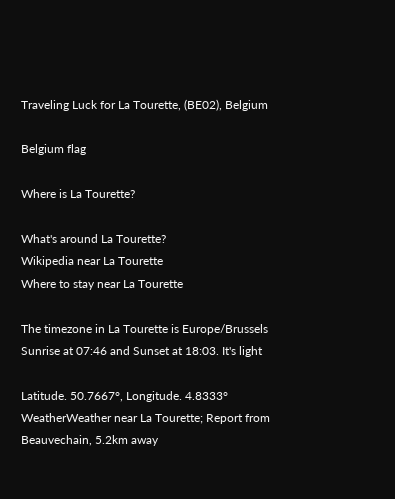Traveling Luck for La Tourette, (BE02), Belgium

Belgium flag

Where is La Tourette?

What's around La Tourette?
Wikipedia near La Tourette
Where to stay near La Tourette

The timezone in La Tourette is Europe/Brussels
Sunrise at 07:46 and Sunset at 18:03. It's light

Latitude. 50.7667°, Longitude. 4.8333°
WeatherWeather near La Tourette; Report from Beauvechain, 5.2km away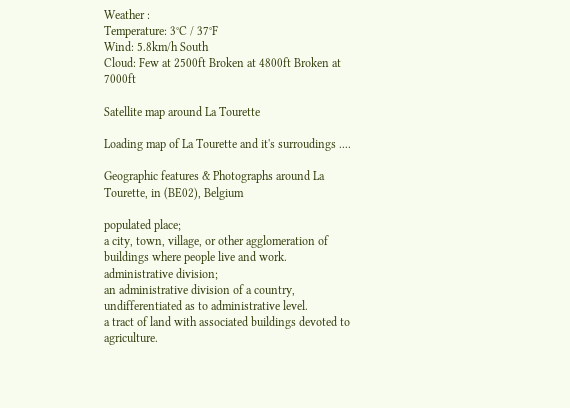Weather :
Temperature: 3°C / 37°F
Wind: 5.8km/h South
Cloud: Few at 2500ft Broken at 4800ft Broken at 7000ft

Satellite map around La Tourette

Loading map of La Tourette and it's surroudings ....

Geographic features & Photographs around La Tourette, in (BE02), Belgium

populated place;
a city, town, village, or other agglomeration of buildings where people live and work.
administrative division;
an administrative division of a country, undifferentiated as to administrative level.
a tract of land with associated buildings devoted to agriculture.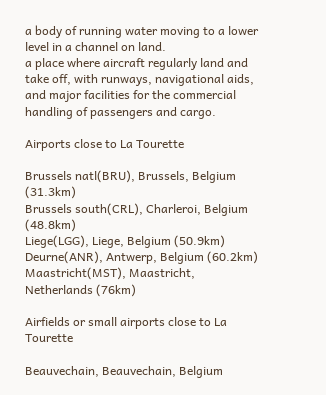a body of running water moving to a lower level in a channel on land.
a place where aircraft regularly land and take off, with runways, navigational aids, and major facilities for the commercial handling of passengers and cargo.

Airports close to La Tourette

Brussels natl(BRU), Brussels, Belgium (31.3km)
Brussels south(CRL), Charleroi, Belgium (48.8km)
Liege(LGG), Liege, Belgium (50.9km)
Deurne(ANR), Antwerp, Belgium (60.2km)
Maastricht(MST), Maastricht, Netherlands (76km)

Airfields or small airports close to La Tourette

Beauvechain, Beauvechain, Belgium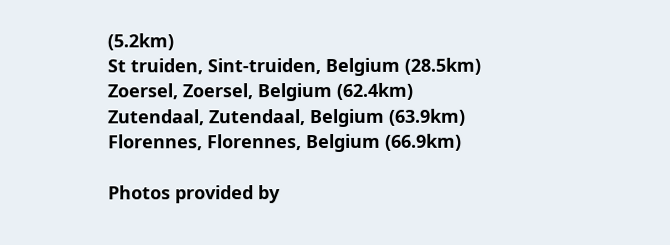(5.2km)
St truiden, Sint-truiden, Belgium (28.5km)
Zoersel, Zoersel, Belgium (62.4km)
Zutendaal, Zutendaal, Belgium (63.9km)
Florennes, Florennes, Belgium (66.9km)

Photos provided by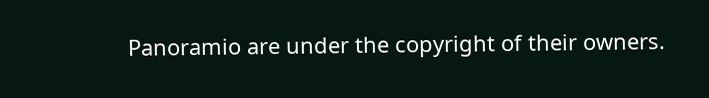Panoramio are under the copyright of their owners.